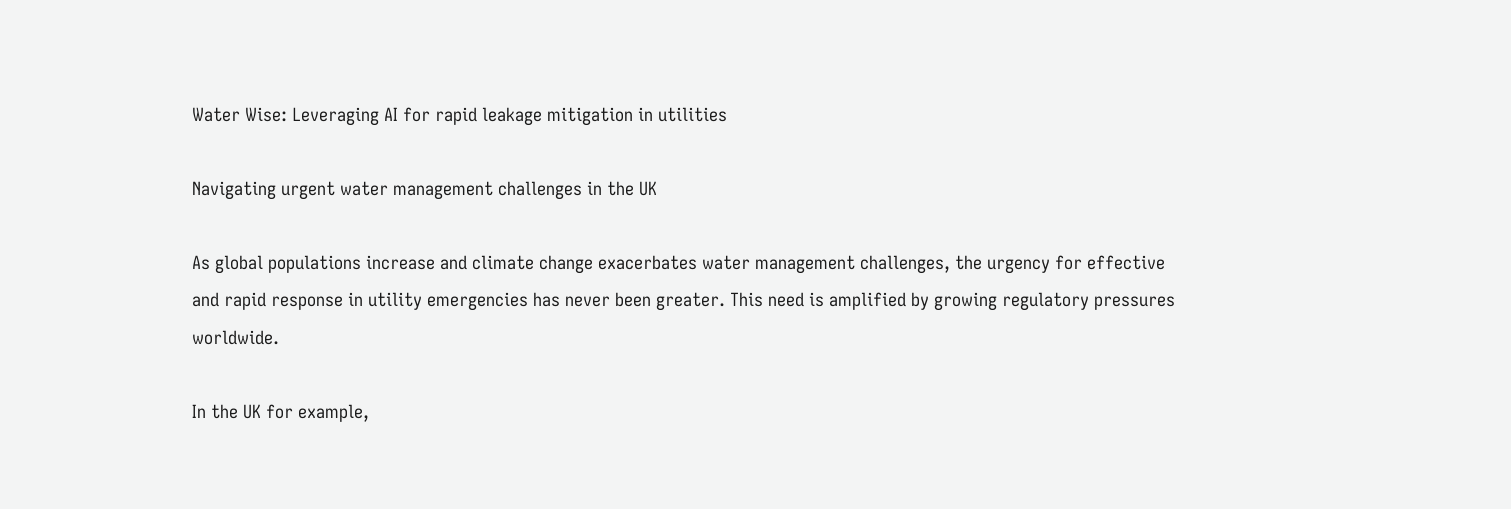Water Wise: Leveraging AI for rapid leakage mitigation in utilities

Navigating urgent water management challenges in the UK

As global populations increase and climate change exacerbates water management challenges, the urgency for effective and rapid response in utility emergencies has never been greater. This need is amplified by growing regulatory pressures worldwide.

In the UK for example,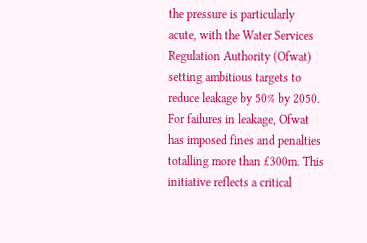the pressure is particularly acute, with the Water Services Regulation Authority (Ofwat) setting ambitious targets to reduce leakage by 50% by 2050. For failures in leakage, Ofwat has imposed fines and penalties totalling more than £300m. This initiative reflects a critical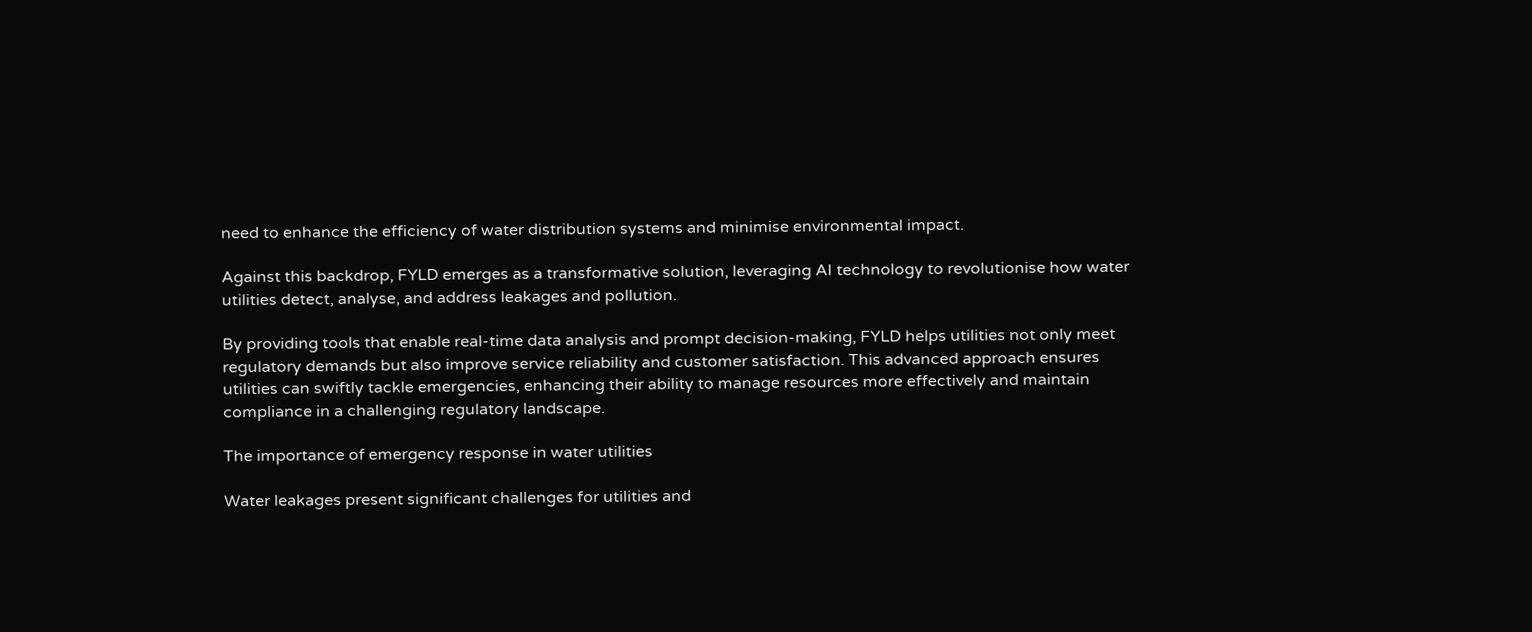need to enhance the efficiency of water distribution systems and minimise environmental impact.

Against this backdrop, FYLD emerges as a transformative solution, leveraging AI technology to revolutionise how water utilities detect, analyse, and address leakages and pollution.

By providing tools that enable real-time data analysis and prompt decision-making, FYLD helps utilities not only meet regulatory demands but also improve service reliability and customer satisfaction. This advanced approach ensures utilities can swiftly tackle emergencies, enhancing their ability to manage resources more effectively and maintain compliance in a challenging regulatory landscape.

The importance of emergency response in water utilities

Water leakages present significant challenges for utilities and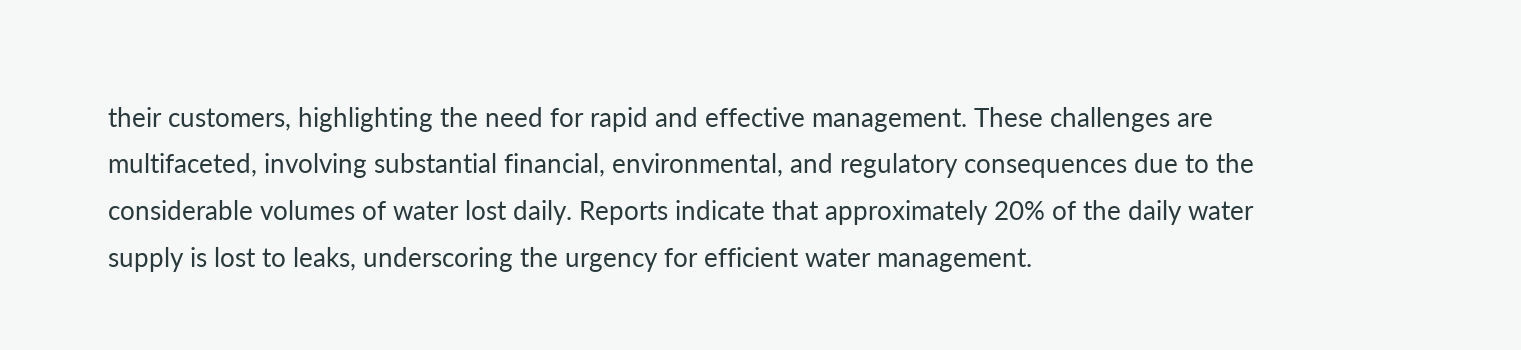their customers, highlighting the need for rapid and effective management. These challenges are multifaceted, involving substantial financial, environmental, and regulatory consequences due to the considerable volumes of water lost daily. Reports indicate that approximately 20% of the daily water supply is lost to leaks, underscoring the urgency for efficient water management.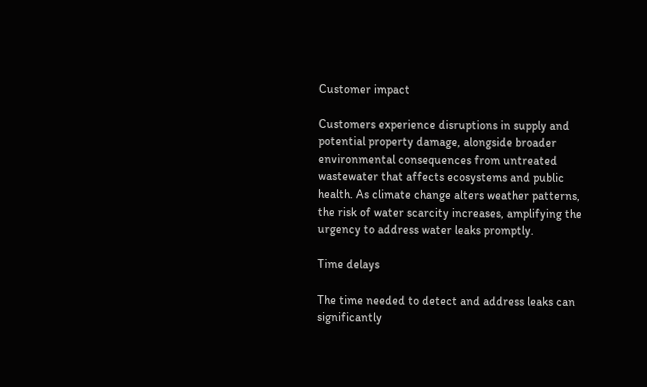Customer impact

Customers experience disruptions in supply and potential property damage, alongside broader environmental consequences from untreated wastewater that affects ecosystems and public health. As climate change alters weather patterns, the risk of water scarcity increases, amplifying the urgency to address water leaks promptly.

Time delays

The time needed to detect and address leaks can significantly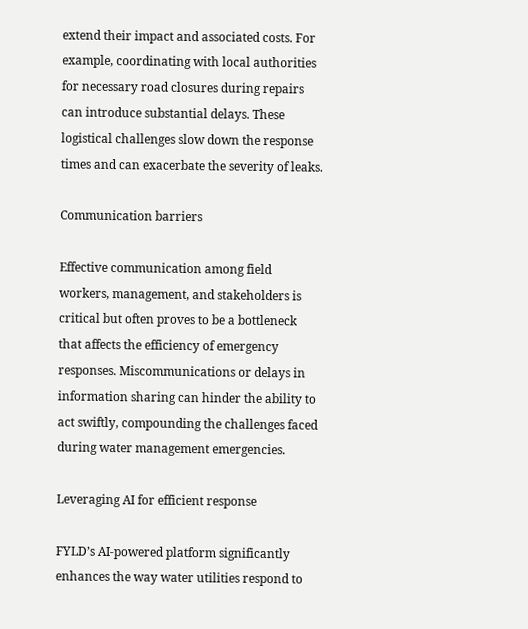extend their impact and associated costs. For example, coordinating with local authorities for necessary road closures during repairs can introduce substantial delays. These logistical challenges slow down the response times and can exacerbate the severity of leaks.

Communication barriers

Effective communication among field workers, management, and stakeholders is critical but often proves to be a bottleneck that affects the efficiency of emergency responses. Miscommunications or delays in information sharing can hinder the ability to act swiftly, compounding the challenges faced during water management emergencies.

Leveraging AI for efficient response

FYLD’s AI-powered platform significantly enhances the way water utilities respond to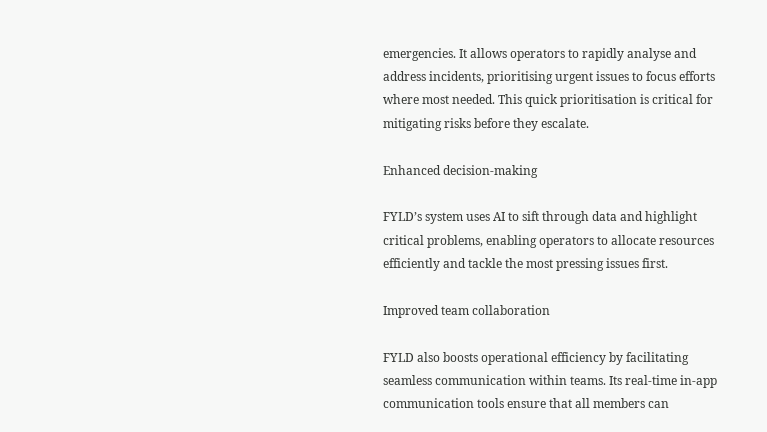emergencies. It allows operators to rapidly analyse and address incidents, prioritising urgent issues to focus efforts where most needed. This quick prioritisation is critical for mitigating risks before they escalate.

Enhanced decision-making

FYLD’s system uses AI to sift through data and highlight critical problems, enabling operators to allocate resources efficiently and tackle the most pressing issues first.

Improved team collaboration

FYLD also boosts operational efficiency by facilitating seamless communication within teams. Its real-time in-app communication tools ensure that all members can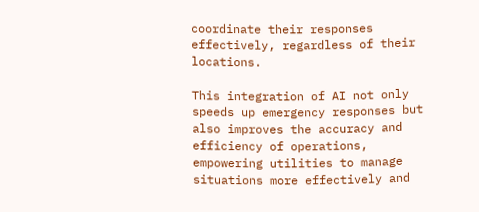coordinate their responses effectively, regardless of their locations.

This integration of AI not only speeds up emergency responses but also improves the accuracy and efficiency of operations, empowering utilities to manage situations more effectively and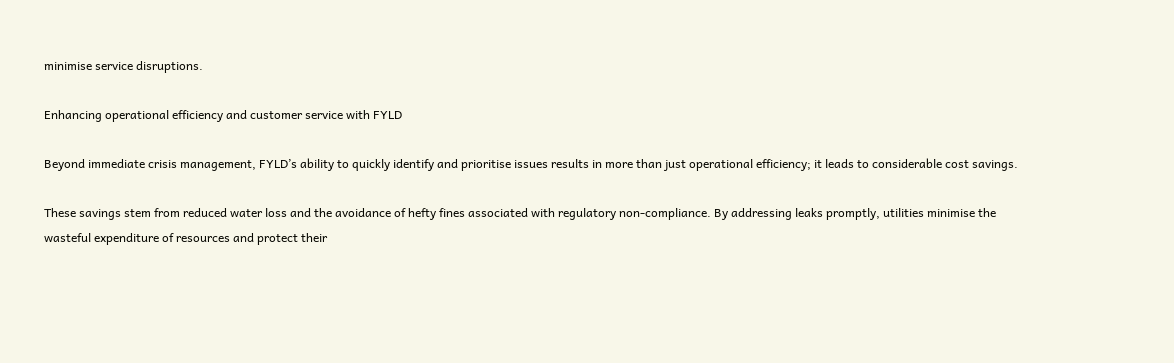minimise service disruptions.

Enhancing operational efficiency and customer service with FYLD

Beyond immediate crisis management, FYLD’s ability to quickly identify and prioritise issues results in more than just operational efficiency; it leads to considerable cost savings.

These savings stem from reduced water loss and the avoidance of hefty fines associated with regulatory non-compliance. By addressing leaks promptly, utilities minimise the wasteful expenditure of resources and protect their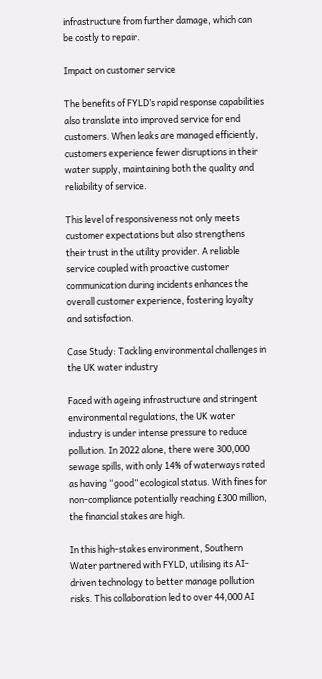infrastructure from further damage, which can be costly to repair.

Impact on customer service

The benefits of FYLD’s rapid response capabilities also translate into improved service for end customers. When leaks are managed efficiently, customers experience fewer disruptions in their water supply, maintaining both the quality and reliability of service.

This level of responsiveness not only meets customer expectations but also strengthens their trust in the utility provider. A reliable service coupled with proactive customer communication during incidents enhances the overall customer experience, fostering loyalty and satisfaction.

Case Study: Tackling environmental challenges in the UK water industry

Faced with ageing infrastructure and stringent environmental regulations, the UK water industry is under intense pressure to reduce pollution. In 2022 alone, there were 300,000 sewage spills, with only 14% of waterways rated as having “good” ecological status. With fines for non-compliance potentially reaching £300 million, the financial stakes are high.

In this high-stakes environment, Southern Water partnered with FYLD, utilising its AI-driven technology to better manage pollution risks. This collaboration led to over 44,000 AI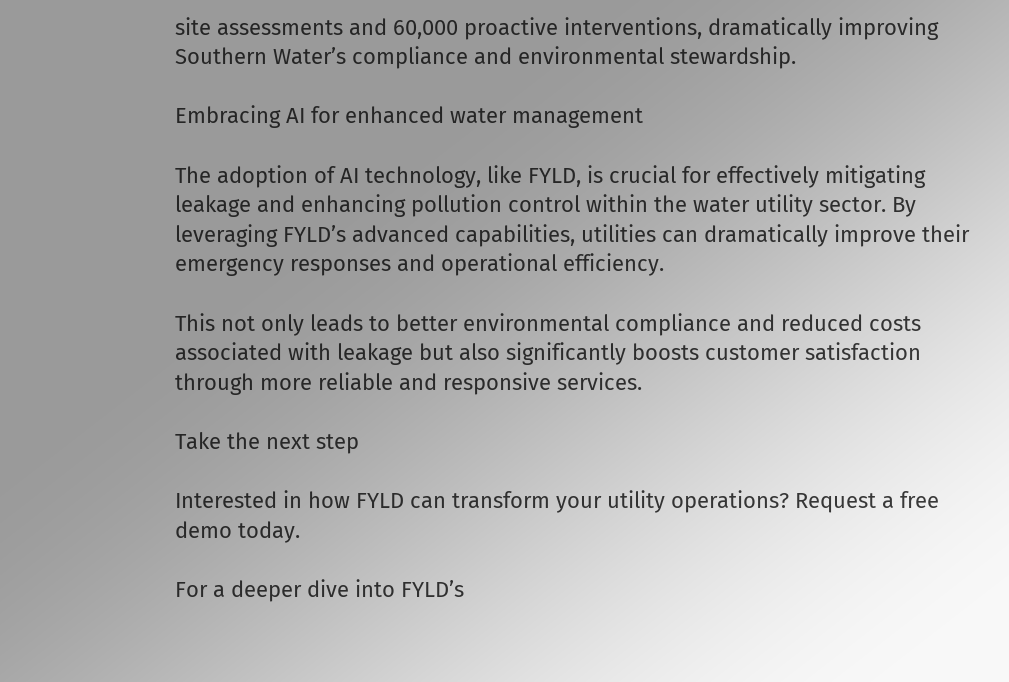site assessments and 60,000 proactive interventions, dramatically improving Southern Water’s compliance and environmental stewardship.

Embracing AI for enhanced water management

The adoption of AI technology, like FYLD, is crucial for effectively mitigating leakage and enhancing pollution control within the water utility sector. By leveraging FYLD’s advanced capabilities, utilities can dramatically improve their emergency responses and operational efficiency.

This not only leads to better environmental compliance and reduced costs associated with leakage but also significantly boosts customer satisfaction through more reliable and responsive services.

Take the next step

Interested in how FYLD can transform your utility operations? Request a free demo today.

For a deeper dive into FYLD’s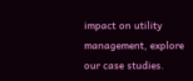impact on utility management, explore our case studies.